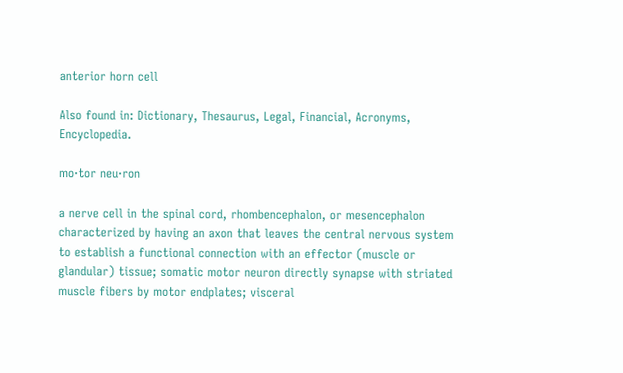anterior horn cell

Also found in: Dictionary, Thesaurus, Legal, Financial, Acronyms, Encyclopedia.

mo·tor neu·ron

a nerve cell in the spinal cord, rhombencephalon, or mesencephalon characterized by having an axon that leaves the central nervous system to establish a functional connection with an effector (muscle or glandular) tissue; somatic motor neuron directly synapse with striated muscle fibers by motor endplates; visceral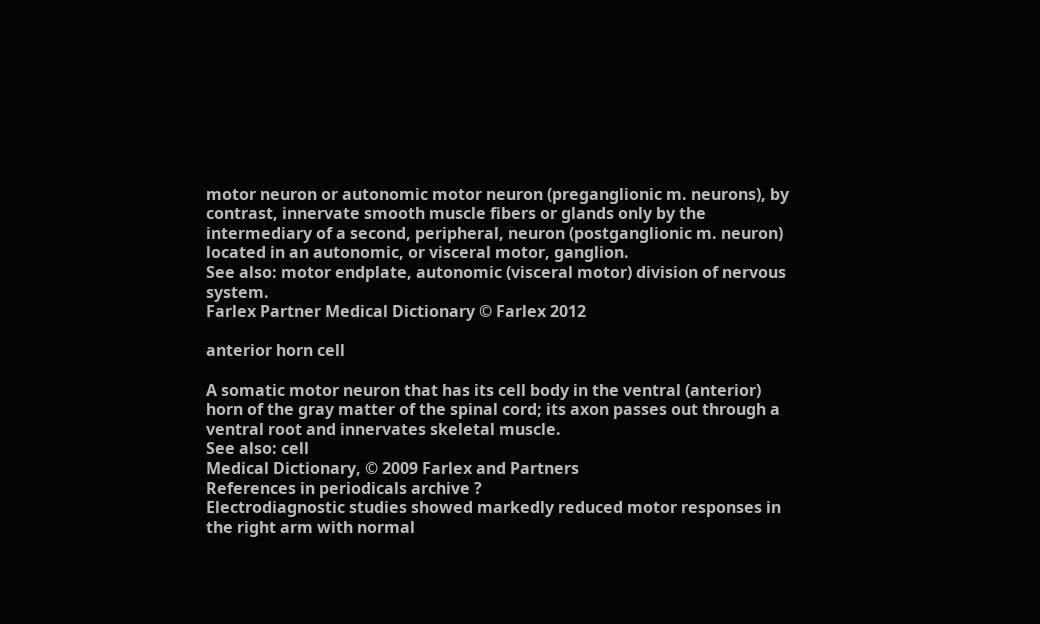motor neuron or autonomic motor neuron (preganglionic m. neurons), by contrast, innervate smooth muscle fibers or glands only by the intermediary of a second, peripheral, neuron (postganglionic m. neuron) located in an autonomic, or visceral motor, ganglion.
See also: motor endplate, autonomic (visceral motor) division of nervous system.
Farlex Partner Medical Dictionary © Farlex 2012

anterior horn cell

A somatic motor neuron that has its cell body in the ventral (anterior) horn of the gray matter of the spinal cord; its axon passes out through a ventral root and innervates skeletal muscle.
See also: cell
Medical Dictionary, © 2009 Farlex and Partners
References in periodicals archive ?
Electrodiagnostic studies showed markedly reduced motor responses in the right arm with normal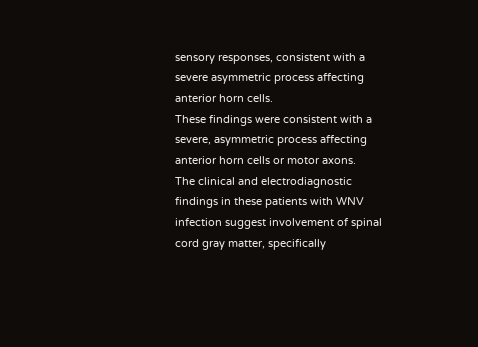sensory responses, consistent with a severe asymmetric process affecting anterior horn cells.
These findings were consistent with a severe, asymmetric process affecting anterior horn cells or motor axons.
The clinical and electrodiagnostic findings in these patients with WNV infection suggest involvement of spinal cord gray matter, specifically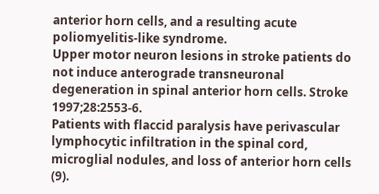anterior horn cells, and a resulting acute poliomyelitis-like syndrome.
Upper motor neuron lesions in stroke patients do not induce anterograde transneuronal degeneration in spinal anterior horn cells. Stroke 1997;28:2553-6.
Patients with flaccid paralysis have perivascular lymphocytic infiltration in the spinal cord, microglial nodules, and loss of anterior horn cells (9).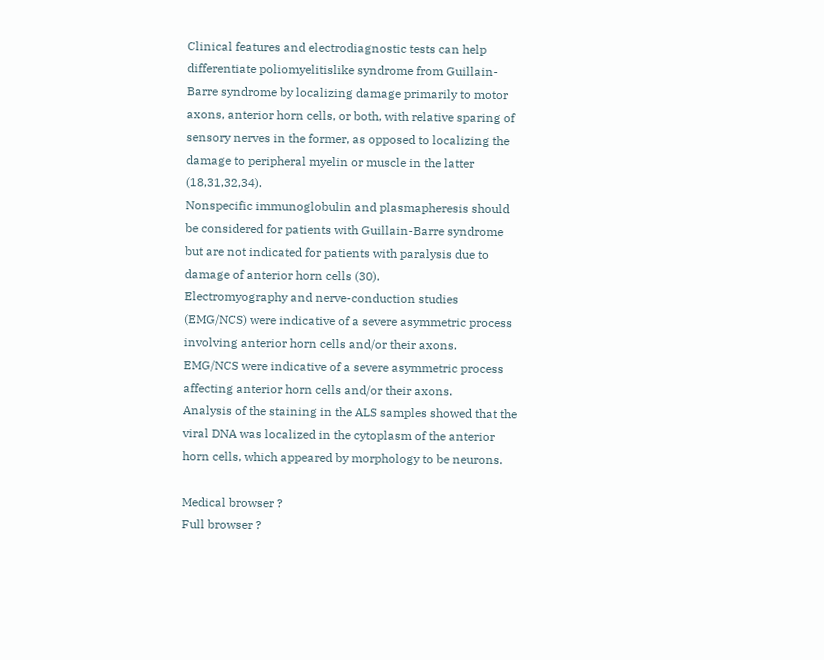Clinical features and electrodiagnostic tests can help differentiate poliomyelitislike syndrome from Guillain-Barre syndrome by localizing damage primarily to motor axons, anterior horn cells, or both, with relative sparing of sensory nerves in the former, as opposed to localizing the damage to peripheral myelin or muscle in the latter (18,31,32,34).
Nonspecific immunoglobulin and plasmapheresis should be considered for patients with Guillain-Barre syndrome but are not indicated for patients with paralysis due to damage of anterior horn cells (30).
Electromyography and nerve-conduction studies (EMG/NCS) were indicative of a severe asymmetric process involving anterior horn cells and/or their axons.
EMG/NCS were indicative of a severe asymmetric process affecting anterior horn cells and/or their axons.
Analysis of the staining in the ALS samples showed that the viral DNA was localized in the cytoplasm of the anterior horn cells, which appeared by morphology to be neurons.

Medical browser ?
Full browser ?